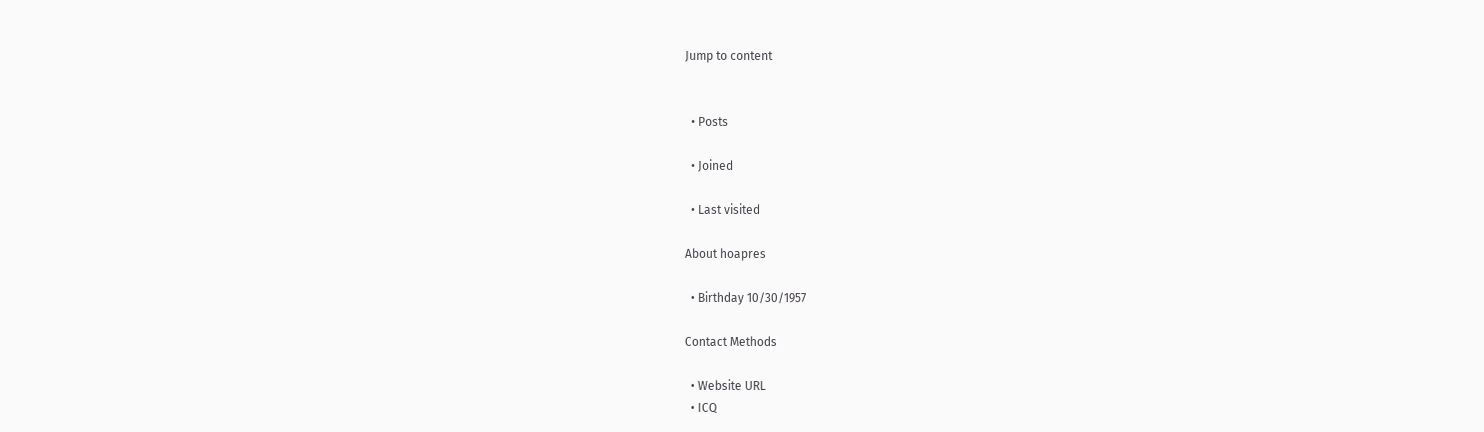Jump to content


  • Posts

  • Joined

  • Last visited

About hoapres

  • Birthday 10/30/1957

Contact Methods

  • Website URL
  • ICQ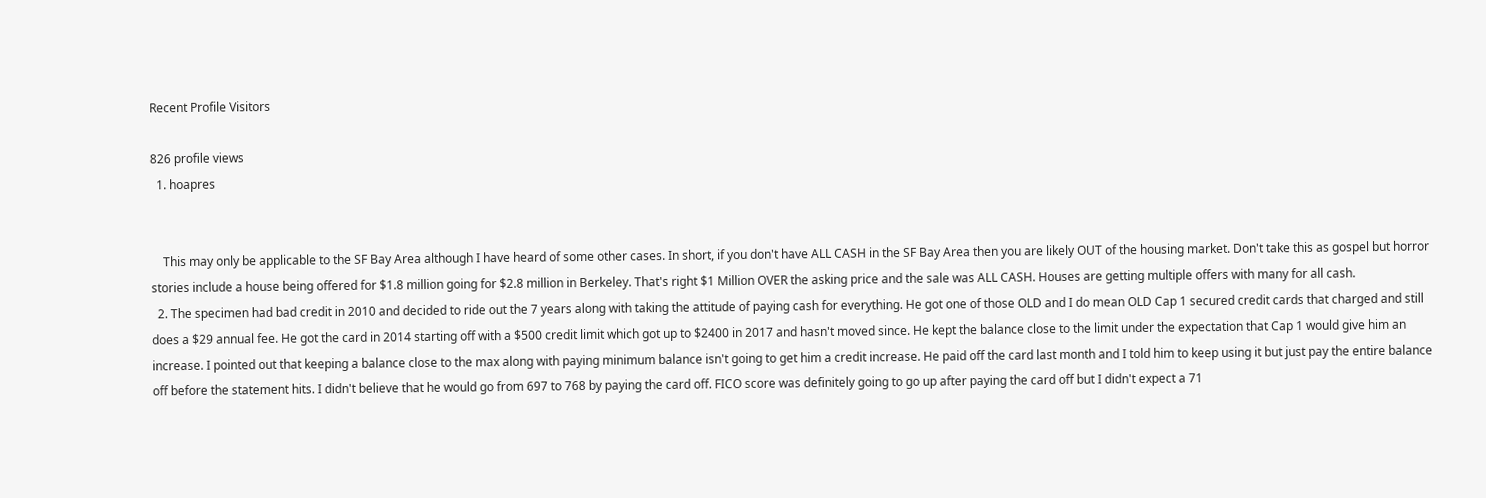Recent Profile Visitors

826 profile views
  1. hoapres


    This may only be applicable to the SF Bay Area although I have heard of some other cases. In short, if you don't have ALL CASH in the SF Bay Area then you are likely OUT of the housing market. Don't take this as gospel but horror stories include a house being offered for $1.8 million going for $2.8 million in Berkeley. That's right $1 Million OVER the asking price and the sale was ALL CASH. Houses are getting multiple offers with many for all cash.
  2. The specimen had bad credit in 2010 and decided to ride out the 7 years along with taking the attitude of paying cash for everything. He got one of those OLD and I do mean OLD Cap 1 secured credit cards that charged and still does a $29 annual fee. He got the card in 2014 starting off with a $500 credit limit which got up to $2400 in 2017 and hasn't moved since. He kept the balance close to the limit under the expectation that Cap 1 would give him an increase. I pointed out that keeping a balance close to the max along with paying minimum balance isn't going to get him a credit increase. He paid off the card last month and I told him to keep using it but just pay the entire balance off before the statement hits. I didn't believe that he would go from 697 to 768 by paying the card off. FICO score was definitely going to go up after paying the card off but I didn't expect a 71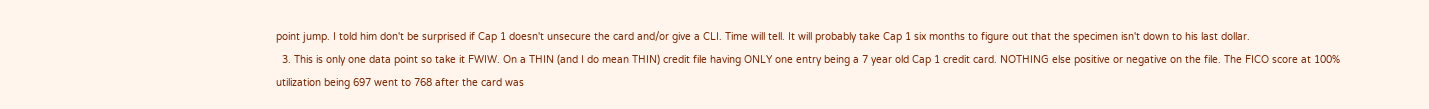point jump. I told him don't be surprised if Cap 1 doesn't unsecure the card and/or give a CLI. Time will tell. It will probably take Cap 1 six months to figure out that the specimen isn't down to his last dollar.
  3. This is only one data point so take it FWIW. On a THIN (and I do mean THIN) credit file having ONLY one entry being a 7 year old Cap 1 credit card. NOTHING else positive or negative on the file. The FICO score at 100% utilization being 697 went to 768 after the card was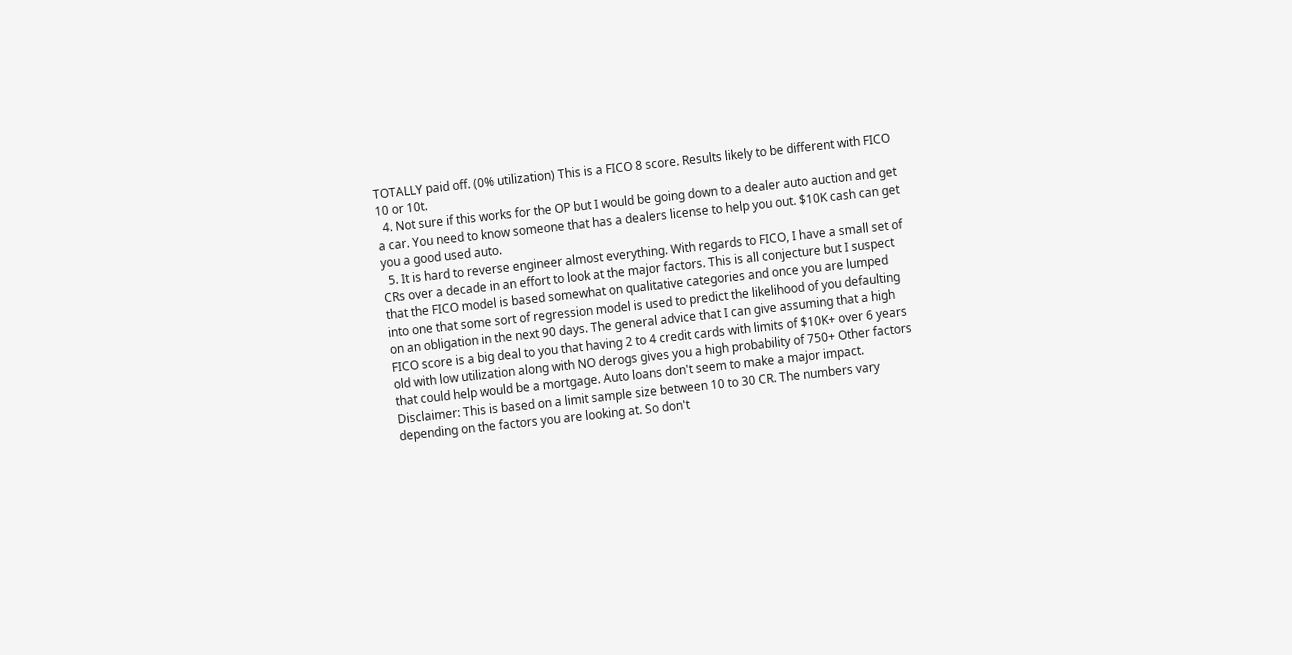TOTALLY paid off. (0% utilization) This is a FICO 8 score. Results likely to be different with FICO 10 or 10t.
  4. Not sure if this works for the OP but I would be going down to a dealer auto auction and get a car. You need to know someone that has a dealers license to help you out. $10K cash can get you a good used auto.
  5. It is hard to reverse engineer almost everything. With regards to FICO, I have a small set of CRs over a decade in an effort to look at the major factors. This is all conjecture but I suspect that the FICO model is based somewhat on qualitative categories and once you are lumped into one that some sort of regression model is used to predict the likelihood of you defaulting on an obligation in the next 90 days. The general advice that I can give assuming that a high FICO score is a big deal to you that having 2 to 4 credit cards with limits of $10K+ over 6 years old with low utilization along with NO derogs gives you a high probability of 750+ Other factors that could help would be a mortgage. Auto loans don't seem to make a major impact. Disclaimer: This is based on a limit sample size between 10 to 30 CR. The numbers vary depending on the factors you are looking at. So don't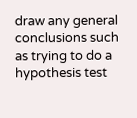draw any general conclusions such as trying to do a hypothesis test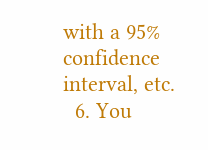with a 95% confidence interval, etc.
  6. You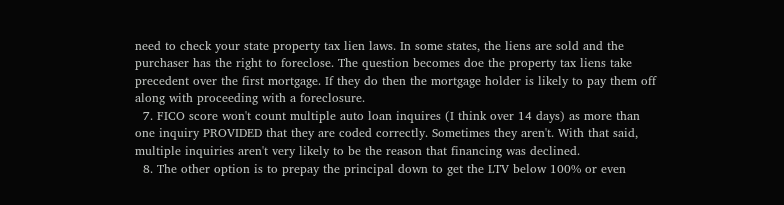need to check your state property tax lien laws. In some states, the liens are sold and the purchaser has the right to foreclose. The question becomes doe the property tax liens take precedent over the first mortgage. If they do then the mortgage holder is likely to pay them off along with proceeding with a foreclosure.
  7. FICO score won't count multiple auto loan inquires (I think over 14 days) as more than one inquiry PROVIDED that they are coded correctly. Sometimes they aren't. With that said, multiple inquiries aren't very likely to be the reason that financing was declined.
  8. The other option is to prepay the principal down to get the LTV below 100% or even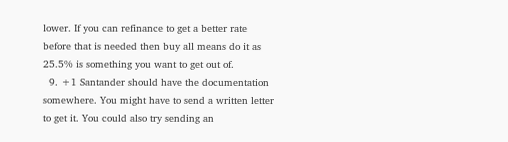lower. If you can refinance to get a better rate before that is needed then buy all means do it as 25.5% is something you want to get out of.
  9. +1 Santander should have the documentation somewhere. You might have to send a written letter to get it. You could also try sending an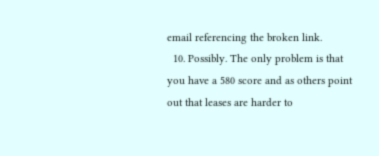email referencing the broken link.
  10. Possibly. The only problem is that you have a 580 score and as others point out that leases are harder to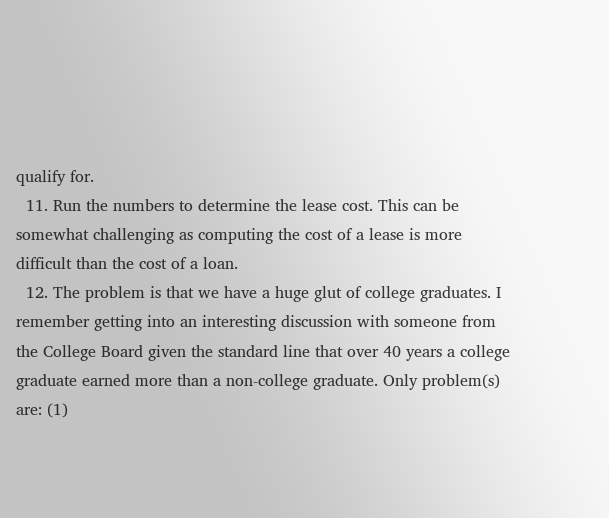qualify for.
  11. Run the numbers to determine the lease cost. This can be somewhat challenging as computing the cost of a lease is more difficult than the cost of a loan.
  12. The problem is that we have a huge glut of college graduates. I remember getting into an interesting discussion with someone from the College Board given the standard line that over 40 years a college graduate earned more than a non-college graduate. Only problem(s) are: (1)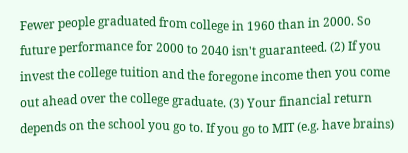Fewer people graduated from college in 1960 than in 2000. So future performance for 2000 to 2040 isn't guaranteed. (2) If you invest the college tuition and the foregone income then you come out ahead over the college graduate. (3) Your financial return depends on the school you go to. If you go to MIT (e.g. have brains)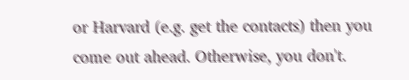or Harvard (e.g. get the contacts) then you come out ahead. Otherwise, you don't.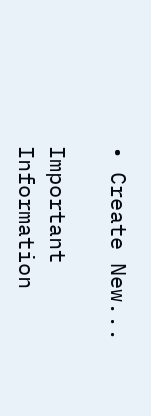• Create New...

Important Information